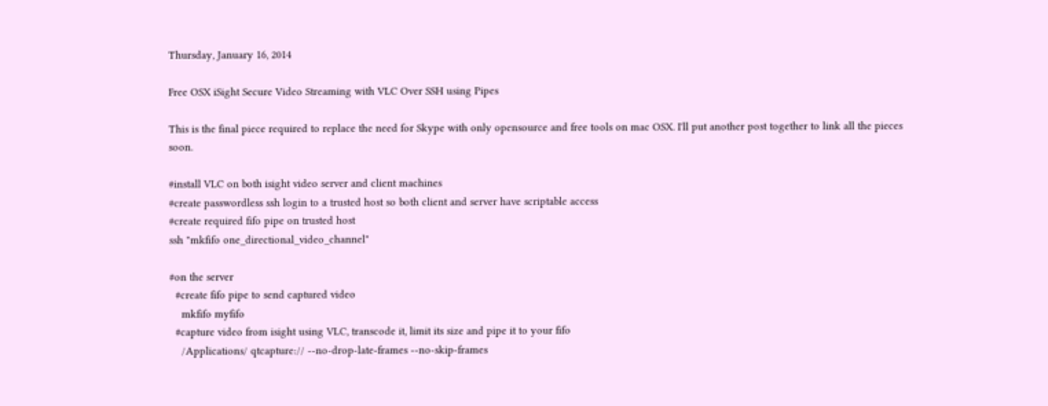Thursday, January 16, 2014

Free OSX iSight Secure Video Streaming with VLC Over SSH using Pipes

This is the final piece required to replace the need for Skype with only opensource and free tools on mac OSX. I'll put another post together to link all the pieces soon.

#install VLC on both isight video server and client machines
#create passwordless ssh login to a trusted host so both client and server have scriptable access
#create required fifo pipe on trusted host
ssh "mkfifo one_directional_video_channel"

#on the server
  #create fifo pipe to send captured video
    mkfifo myfifo
  #capture video from isight using VLC, transcode it, limit its size and pipe it to your fifo
    /Applications/ qtcapture:// --no-drop-late-frames --no-skip-frames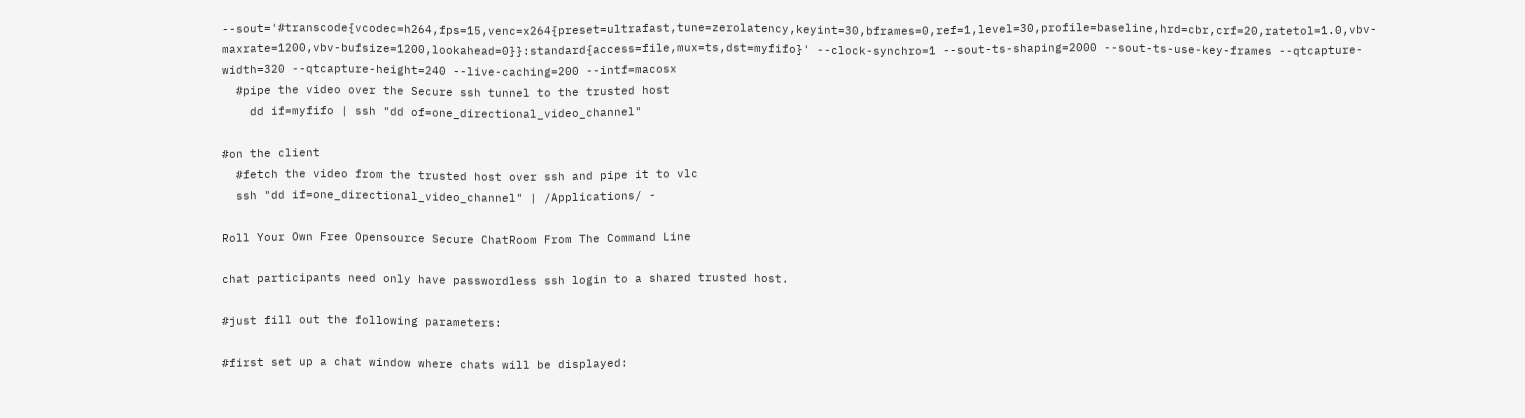--sout='#transcode{vcodec=h264,fps=15,venc=x264{preset=ultrafast,tune=zerolatency,keyint=30,bframes=0,ref=1,level=30,profile=baseline,hrd=cbr,crf=20,ratetol=1.0,vbv-maxrate=1200,vbv-bufsize=1200,lookahead=0}}:standard{access=file,mux=ts,dst=myfifo}' --clock-synchro=1 --sout-ts-shaping=2000 --sout-ts-use-key-frames --qtcapture-width=320 --qtcapture-height=240 --live-caching=200 --intf=macosx
  #pipe the video over the Secure ssh tunnel to the trusted host
    dd if=myfifo | ssh "dd of=one_directional_video_channel"

#on the client
  #fetch the video from the trusted host over ssh and pipe it to vlc
  ssh "dd if=one_directional_video_channel" | /Applications/ -

Roll Your Own Free Opensource Secure ChatRoom From The Command Line

chat participants need only have passwordless ssh login to a shared trusted host.

#just fill out the following parameters:

#first set up a chat window where chats will be displayed: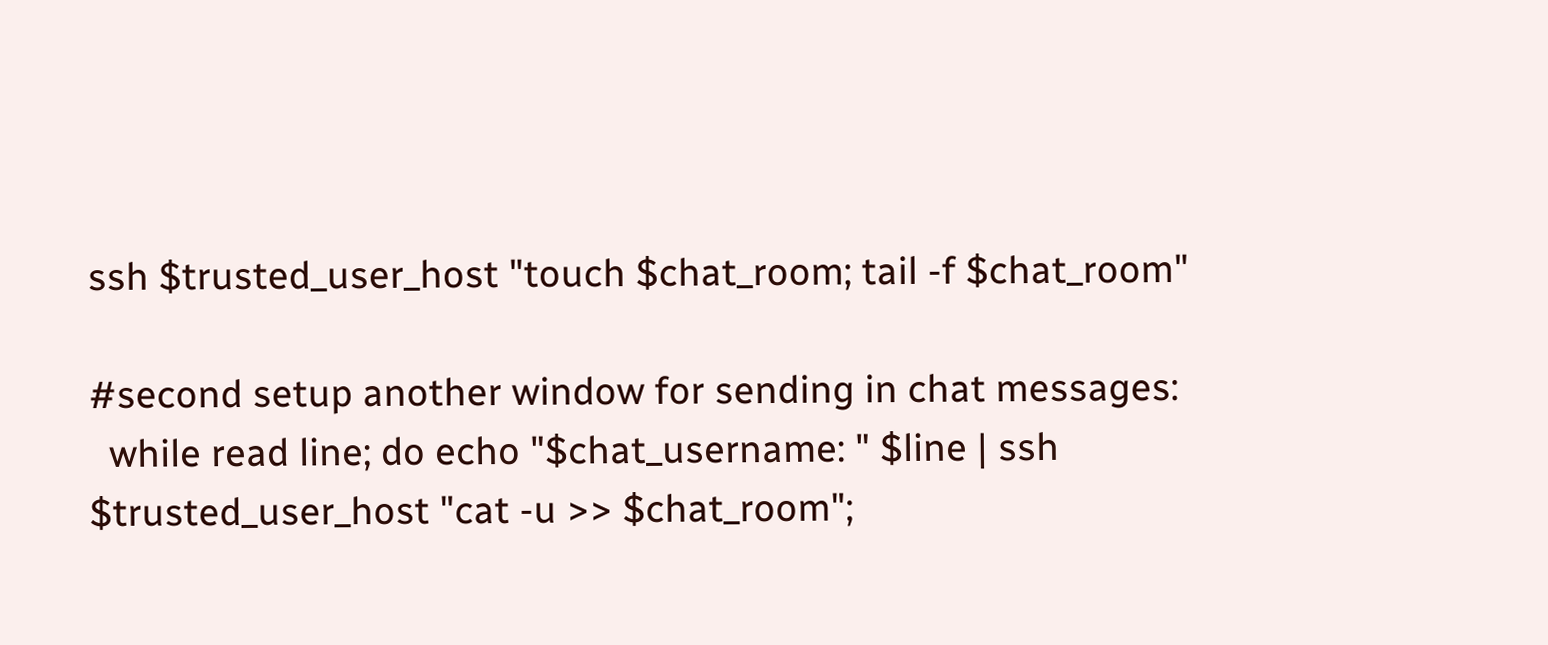ssh $trusted_user_host "touch $chat_room; tail -f $chat_room"

#second setup another window for sending in chat messages:
  while read line; do echo "$chat_username: " $line | ssh $trusted_user_host "cat -u >> $chat_room";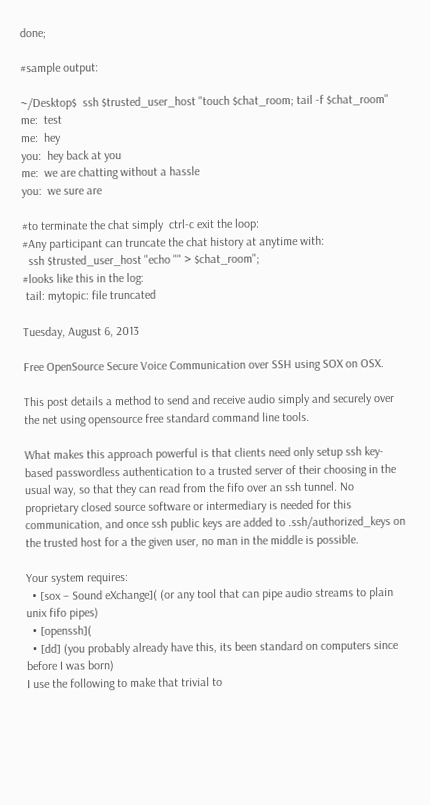done;

#sample output:

~/Desktop$  ssh $trusted_user_host "touch $chat_room; tail -f $chat_room"
me:  test
me:  hey
you:  hey back at you
me:  we are chatting without a hassle
you:  we sure are

#to terminate the chat simply  ctrl-c exit the loop:
#Any participant can truncate the chat history at anytime with:
  ssh $trusted_user_host "echo "" > $chat_room";
#looks like this in the log:
 tail: mytopic: file truncated

Tuesday, August 6, 2013

Free OpenSource Secure Voice Communication over SSH using SOX on OSX.

This post details a method to send and receive audio simply and securely over the net using opensource free standard command line tools.

What makes this approach powerful is that clients need only setup ssh key-based passwordless authentication to a trusted server of their choosing in the usual way, so that they can read from the fifo over an ssh tunnel. No proprietary closed source software or intermediary is needed for this communication, and once ssh public keys are added to .ssh/authorized_keys on the trusted host for a the given user, no man in the middle is possible.

Your system requires:
  • [sox – Sound eXchange]( (or any tool that can pipe audio streams to plain unix fifo pipes)
  • [openssh](
  • [dd] (you probably already have this, its been standard on computers since before I was born)
I use the following to make that trivial to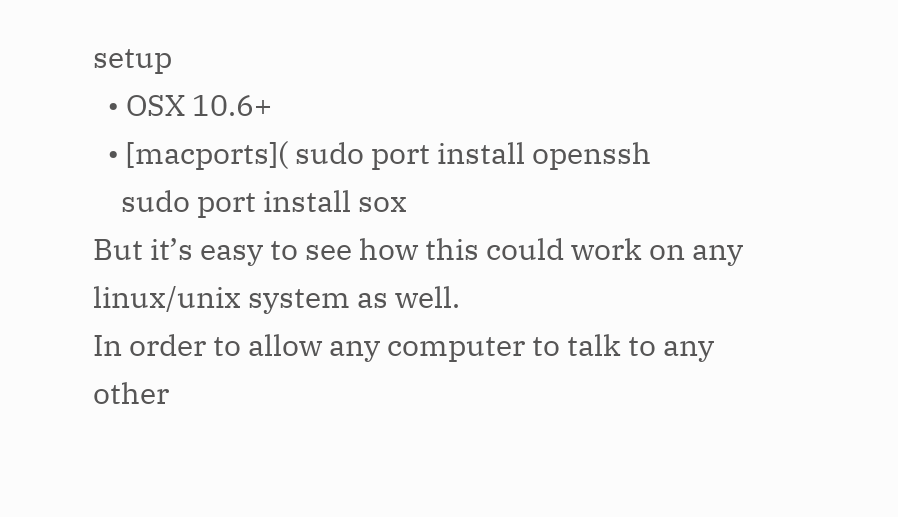setup
  • OSX 10.6+
  • [macports]( sudo port install openssh
    sudo port install sox
But it’s easy to see how this could work on any linux/unix system as well.
In order to allow any computer to talk to any other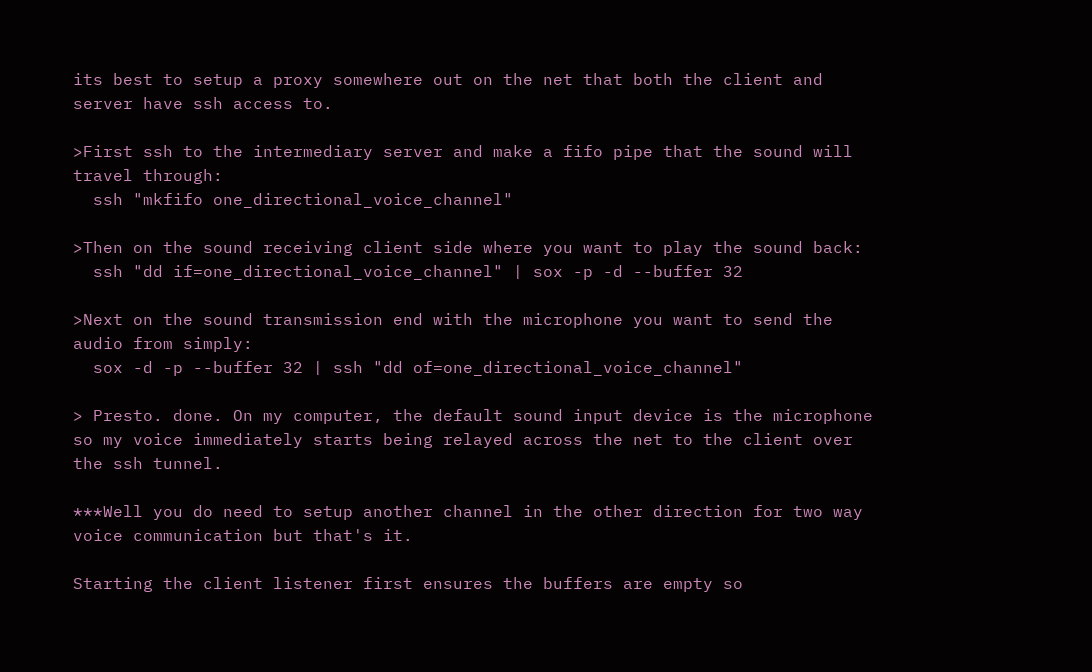its best to setup a proxy somewhere out on the net that both the client and server have ssh access to.

>First ssh to the intermediary server and make a fifo pipe that the sound will travel through:
  ssh "mkfifo one_directional_voice_channel"

>Then on the sound receiving client side where you want to play the sound back:
  ssh "dd if=one_directional_voice_channel" | sox -p -d --buffer 32

>Next on the sound transmission end with the microphone you want to send the audio from simply:
  sox -d -p --buffer 32 | ssh "dd of=one_directional_voice_channel"

> Presto. done. On my computer, the default sound input device is the microphone so my voice immediately starts being relayed across the net to the client over the ssh tunnel.

***Well you do need to setup another channel in the other direction for two way voice communication but that's it.

Starting the client listener first ensures the buffers are empty so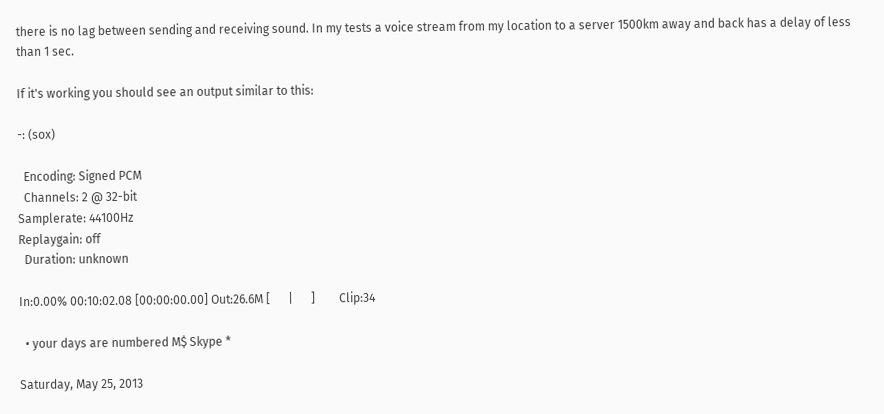there is no lag between sending and receiving sound. In my tests a voice stream from my location to a server 1500km away and back has a delay of less than 1 sec.

If it's working you should see an output similar to this:

-: (sox)

  Encoding: Signed PCM
  Channels: 2 @ 32-bit
Samplerate: 44100Hz
Replaygain: off
  Duration: unknown

In:0.00% 00:10:02.08 [00:00:00.00] Out:26.6M [      |      ]        Clip:34

  • your days are numbered M$ Skype *

Saturday, May 25, 2013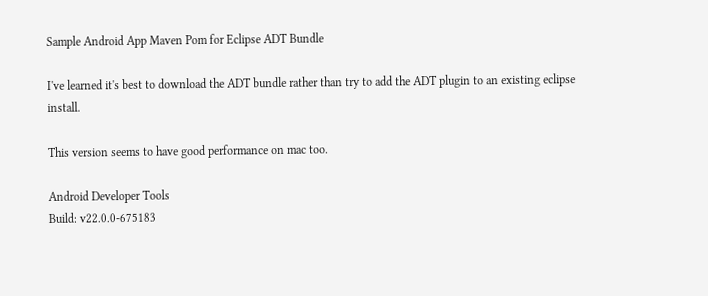Sample Android App Maven Pom for Eclipse ADT Bundle

I've learned it's best to download the ADT bundle rather than try to add the ADT plugin to an existing eclipse install.

This version seems to have good performance on mac too.

Android Developer Tools
Build: v22.0.0-675183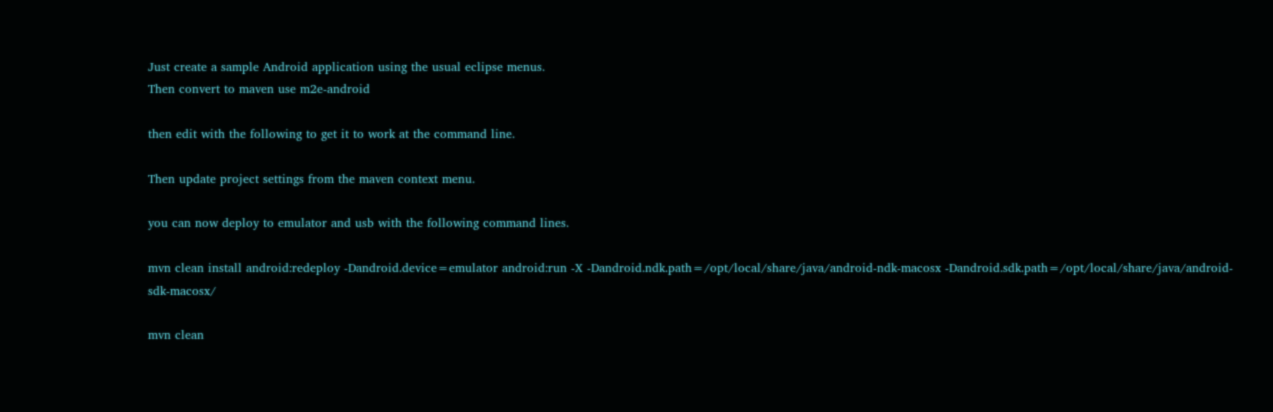Just create a sample Android application using the usual eclipse menus.
Then convert to maven use m2e-android

then edit with the following to get it to work at the command line.

Then update project settings from the maven context menu.

you can now deploy to emulator and usb with the following command lines.

mvn clean install android:redeploy -Dandroid.device=emulator android:run -X -Dandroid.ndk.path=/opt/local/share/java/android-ndk-macosx -Dandroid.sdk.path=/opt/local/share/java/android-sdk-macosx/

mvn clean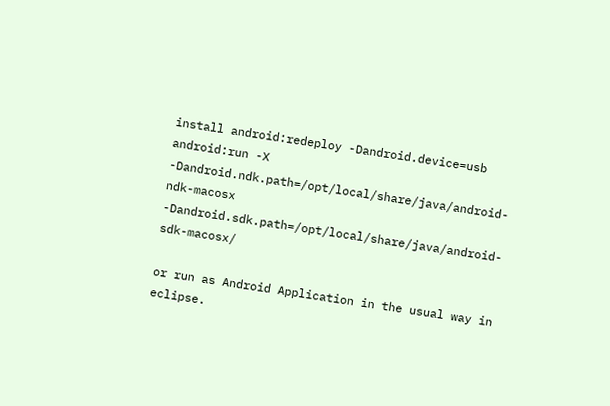install android:redeploy -Dandroid.device=usb android:run -X -Dandroid.ndk.path=/opt/local/share/java/android-ndk-macosx -Dandroid.sdk.path=/opt/local/share/java/android-sdk-macosx/

or run as Android Application in the usual way in eclipse.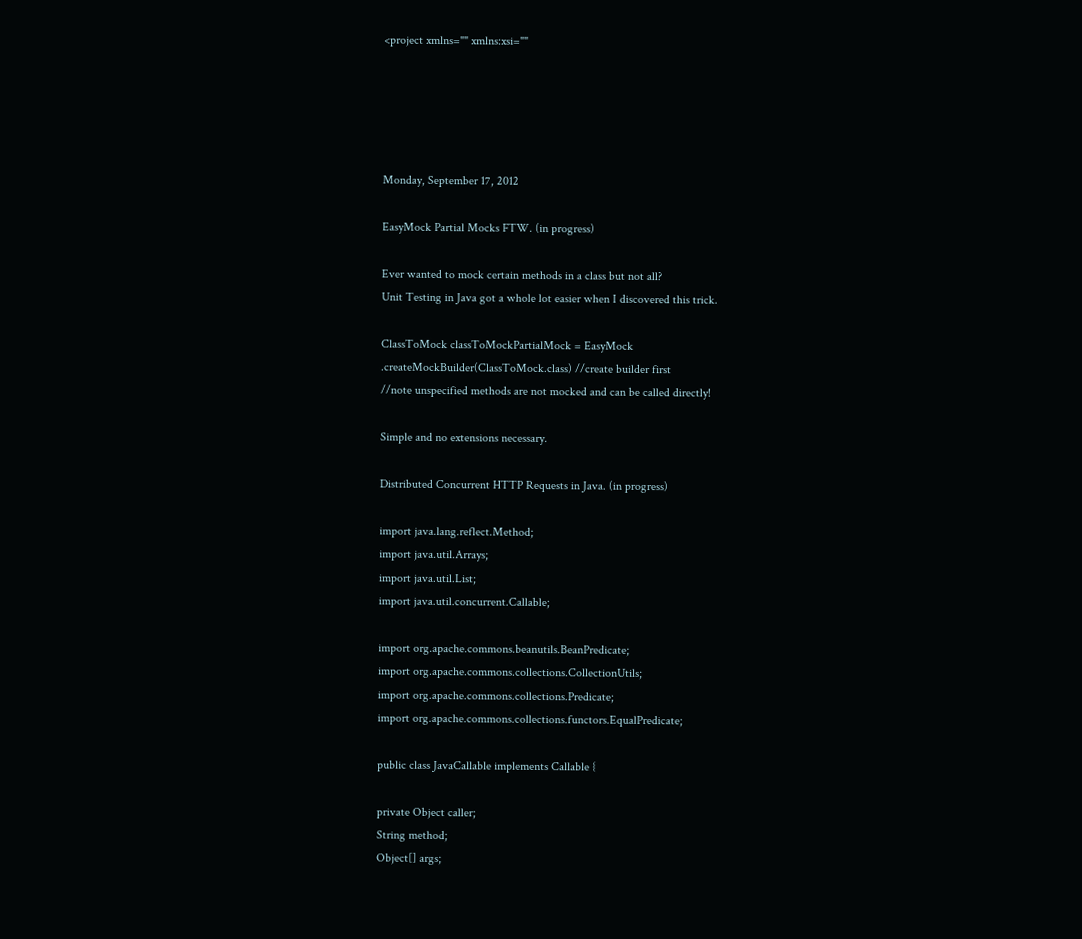<project xmlns="" xmlns:xsi=""





Monday, September 17, 2012

EasyMock Partial Mocks FTW. (in progress)

Ever wanted to mock certain methods in a class but not all?
Unit Testing in Java got a whole lot easier when I discovered this trick.

ClassToMock classToMockPartialMock = EasyMock
.createMockBuilder(ClassToMock.class) //create builder first
//note unspecified methods are not mocked and can be called directly!

Simple and no extensions necessary.

Distributed Concurrent HTTP Requests in Java. (in progress)

import java.lang.reflect.Method;
import java.util.Arrays;
import java.util.List;
import java.util.concurrent.Callable;

import org.apache.commons.beanutils.BeanPredicate;
import org.apache.commons.collections.CollectionUtils;
import org.apache.commons.collections.Predicate;
import org.apache.commons.collections.functors.EqualPredicate;

public class JavaCallable implements Callable {

private Object caller;
String method;
Object[] args;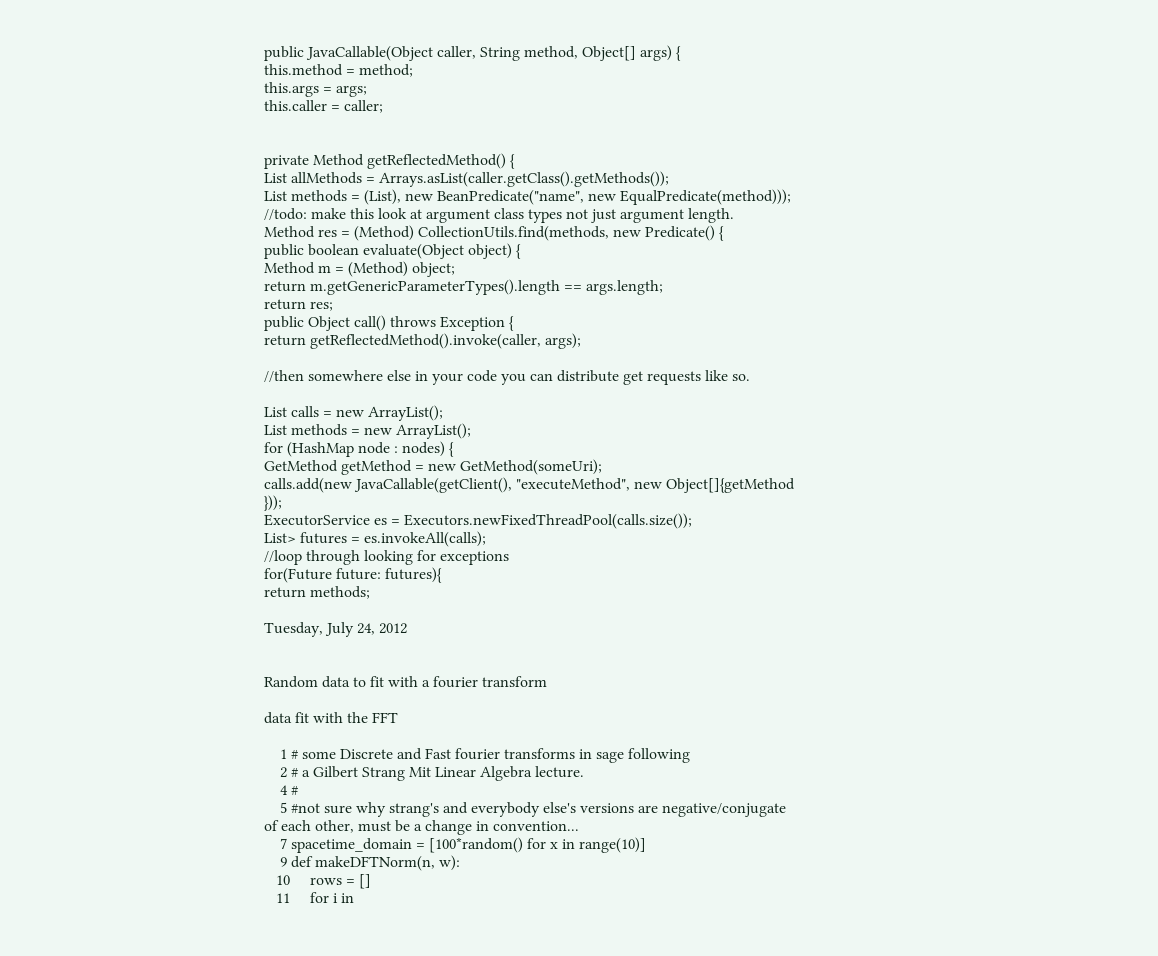public JavaCallable(Object caller, String method, Object[] args) {
this.method = method;
this.args = args;
this.caller = caller;


private Method getReflectedMethod() {
List allMethods = Arrays.asList(caller.getClass().getMethods());
List methods = (List), new BeanPredicate("name", new EqualPredicate(method)));
//todo: make this look at argument class types not just argument length.
Method res = (Method) CollectionUtils.find(methods, new Predicate() {
public boolean evaluate(Object object) {
Method m = (Method) object;
return m.getGenericParameterTypes().length == args.length;
return res;
public Object call() throws Exception {
return getReflectedMethod().invoke(caller, args);

//then somewhere else in your code you can distribute get requests like so.

List calls = new ArrayList();
List methods = new ArrayList();
for (HashMap node : nodes) {
GetMethod getMethod = new GetMethod(someUri);
calls.add(new JavaCallable(getClient(), "executeMethod", new Object[]{getMethod }));
ExecutorService es = Executors.newFixedThreadPool(calls.size());
List> futures = es.invokeAll(calls);
//loop through looking for exceptions
for(Future future: futures){
return methods;

Tuesday, July 24, 2012


Random data to fit with a fourier transform

data fit with the FFT

    1 # some Discrete and Fast fourier transforms in sage following
    2 # a Gilbert Strang Mit Linear Algebra lecture.
    4 #
    5 #not sure why strang's and everybody else's versions are negative/conjugate of each other, must be a change in convention...
    7 spacetime_domain = [100*random() for x in range(10)]
    9 def makeDFTNorm(n, w):
   10     rows = []
   11     for i in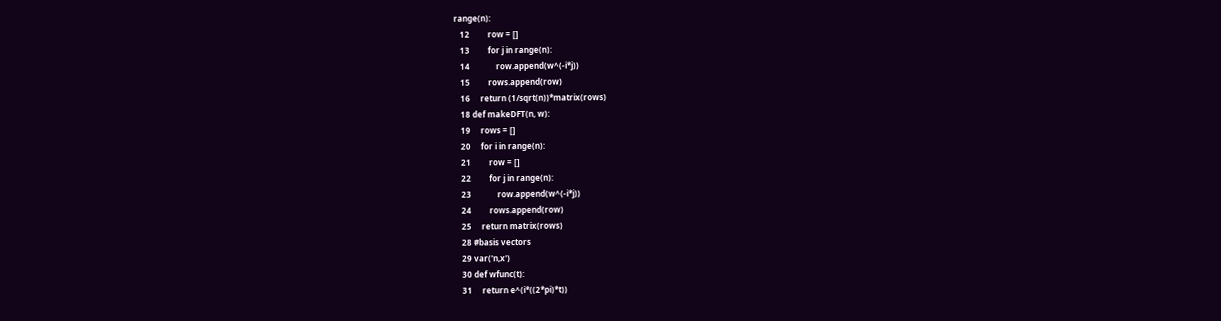range(n):
   12         row = []
   13         for j in range(n):
   14             row.append(w^(-i*j))
   15         rows.append(row)
   16     return (1/sqrt(n))*matrix(rows)
   18 def makeDFT(n, w):
   19     rows = []
   20     for i in range(n):
   21         row = []
   22         for j in range(n):
   23             row.append(w^(-i*j))
   24         rows.append(row)
   25     return matrix(rows)
   28 #basis vectors
   29 var('n,x')
   30 def wfunc(t):
   31     return e^(i*((2*pi)*t))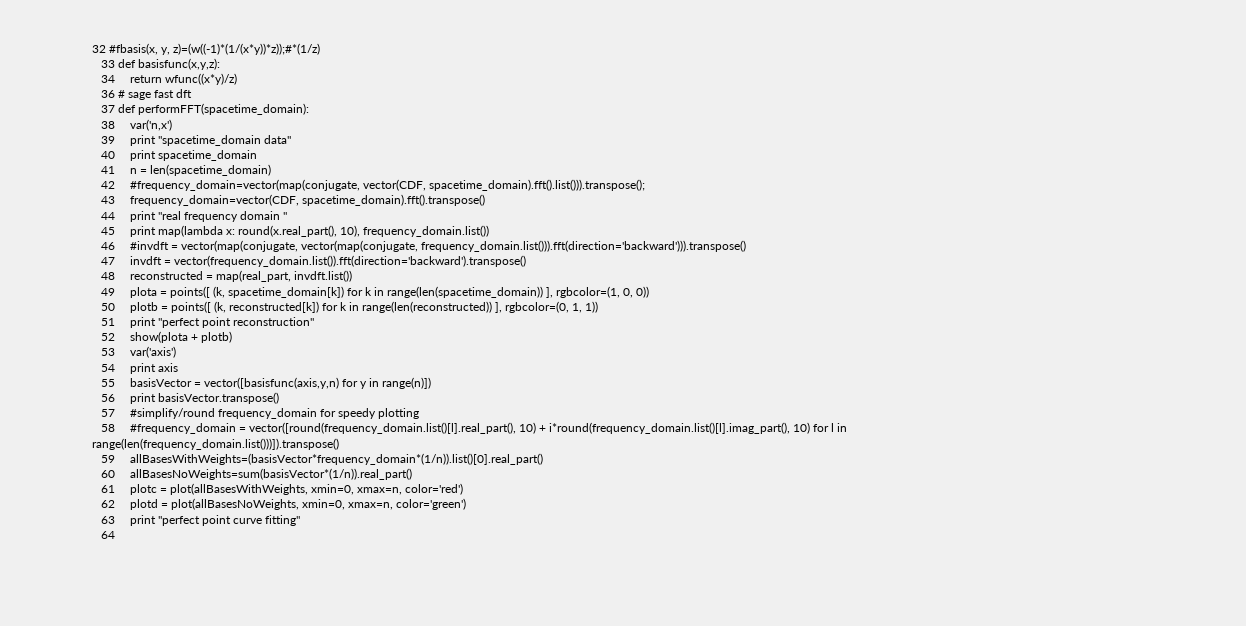32 #fbasis(x, y, z)=(w((-1)*(1/(x*y))*z));#*(1/z)
   33 def basisfunc(x,y,z):
   34     return wfunc((x*y)/z)
   36 # sage fast dft
   37 def performFFT(spacetime_domain):
   38     var('n,x')
   39     print "spacetime_domain data"
   40     print spacetime_domain
   41     n = len(spacetime_domain)
   42     #frequency_domain=vector(map(conjugate, vector(CDF, spacetime_domain).fft().list())).transpose();
   43     frequency_domain=vector(CDF, spacetime_domain).fft().transpose()
   44     print "real frequency domain "
   45     print map(lambda x: round(x.real_part(), 10), frequency_domain.list())
   46     #invdft = vector(map(conjugate, vector(map(conjugate, frequency_domain.list())).fft(direction='backward'))).transpose()
   47     invdft = vector(frequency_domain.list()).fft(direction='backward').transpose()
   48     reconstructed = map(real_part, invdft.list())
   49     plota = points([ (k, spacetime_domain[k]) for k in range(len(spacetime_domain)) ], rgbcolor=(1, 0, 0))
   50     plotb = points([ (k, reconstructed[k]) for k in range(len(reconstructed)) ], rgbcolor=(0, 1, 1))
   51     print "perfect point reconstruction"
   52     show(plota + plotb)
   53     var('axis')
   54     print axis
   55     basisVector = vector([basisfunc(axis,y,n) for y in range(n)])
   56     print basisVector.transpose()
   57     #simplify/round frequency_domain for speedy plotting
   58     #frequency_domain = vector([round(frequency_domain.list()[l].real_part(), 10) + i*round(frequency_domain.list()[l].imag_part(), 10) for l in range(len(frequency_domain.list()))]).transpose()
   59     allBasesWithWeights=(basisVector*frequency_domain*(1/n)).list()[0].real_part()
   60     allBasesNoWeights=sum(basisVector*(1/n)).real_part()
   61     plotc = plot(allBasesWithWeights, xmin=0, xmax=n, color='red')
   62     plotd = plot(allBasesNoWeights, xmin=0, xmax=n, color='green')
   63     print "perfect point curve fitting"
   64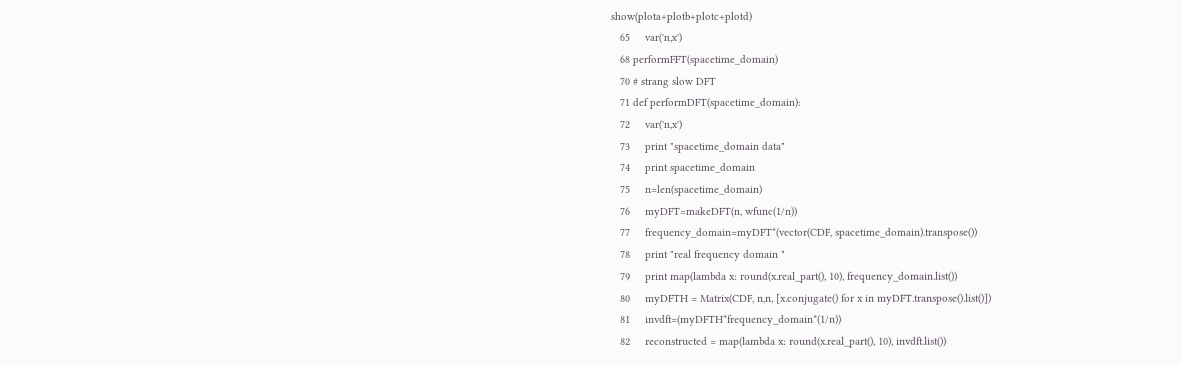show(plota+plotb+plotc+plotd)
   65     var('n,x')
   68 performFFT(spacetime_domain)
   70 # strang slow DFT
   71 def performDFT(spacetime_domain):
   72     var('n,x')
   73     print "spacetime_domain data"
   74     print spacetime_domain
   75     n=len(spacetime_domain)
   76     myDFT=makeDFT(n, wfunc(1/n))
   77     frequency_domain=myDFT*(vector(CDF, spacetime_domain).transpose())
   78     print "real frequency domain "
   79     print map(lambda x: round(x.real_part(), 10), frequency_domain.list())
   80     myDFTH = Matrix(CDF, n,n, [x.conjugate() for x in myDFT.transpose().list()])
   81     invdft=(myDFTH*frequency_domain*(1/n))
   82     reconstructed = map(lambda x: round(x.real_part(), 10), invdft.list())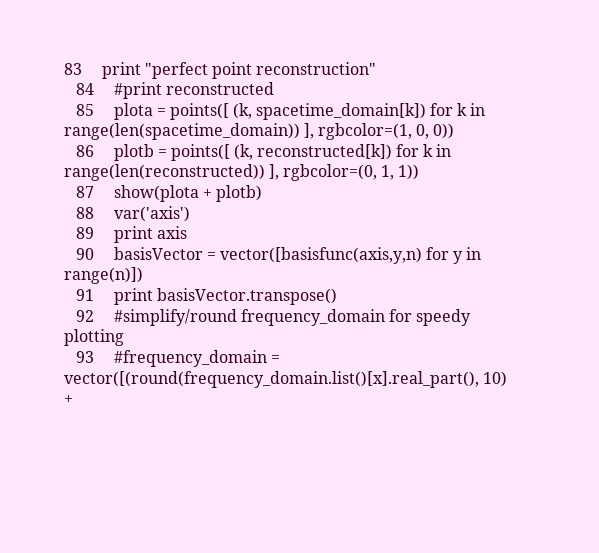83     print "perfect point reconstruction"
   84     #print reconstructed
   85     plota = points([ (k, spacetime_domain[k]) for k in range(len(spacetime_domain)) ], rgbcolor=(1, 0, 0))
   86     plotb = points([ (k, reconstructed[k]) for k in range(len(reconstructed)) ], rgbcolor=(0, 1, 1))
   87     show(plota + plotb)
   88     var('axis')
   89     print axis
   90     basisVector = vector([basisfunc(axis,y,n) for y in range(n)])
   91     print basisVector.transpose()
   92     #simplify/round frequency_domain for speedy plotting
   93     #frequency_domain = vector([(round(frequency_domain.list()[x].real_part(), 10) +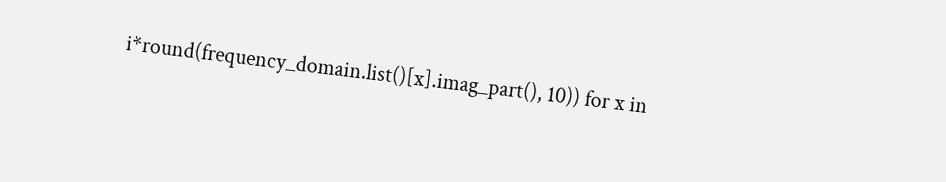i*round(frequency_domain.list()[x].imag_part(), 10)) for x in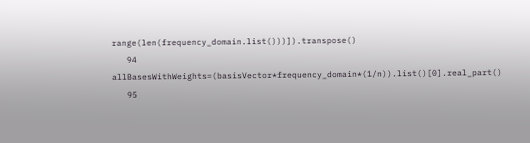range(len(frequency_domain.list()))]).transpose()
   94     allBasesWithWeights=(basisVector*frequency_domain*(1/n)).list()[0].real_part()
   95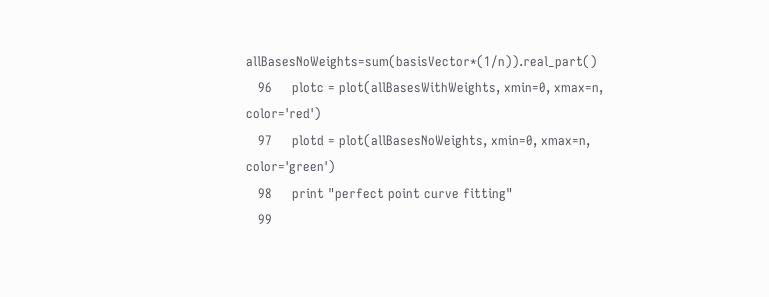allBasesNoWeights=sum(basisVector*(1/n)).real_part()
   96     plotc = plot(allBasesWithWeights, xmin=0, xmax=n, color='red')
   97     plotd = plot(allBasesNoWeights, xmin=0, xmax=n, color='green')
   98     print "perfect point curve fitting"
   99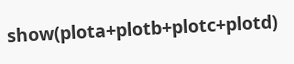show(plota+plotb+plotc+plotd)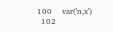100     var('n,x')
  102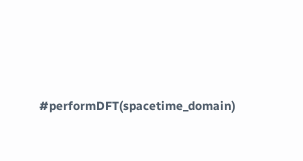#performDFT(spacetime_domain)